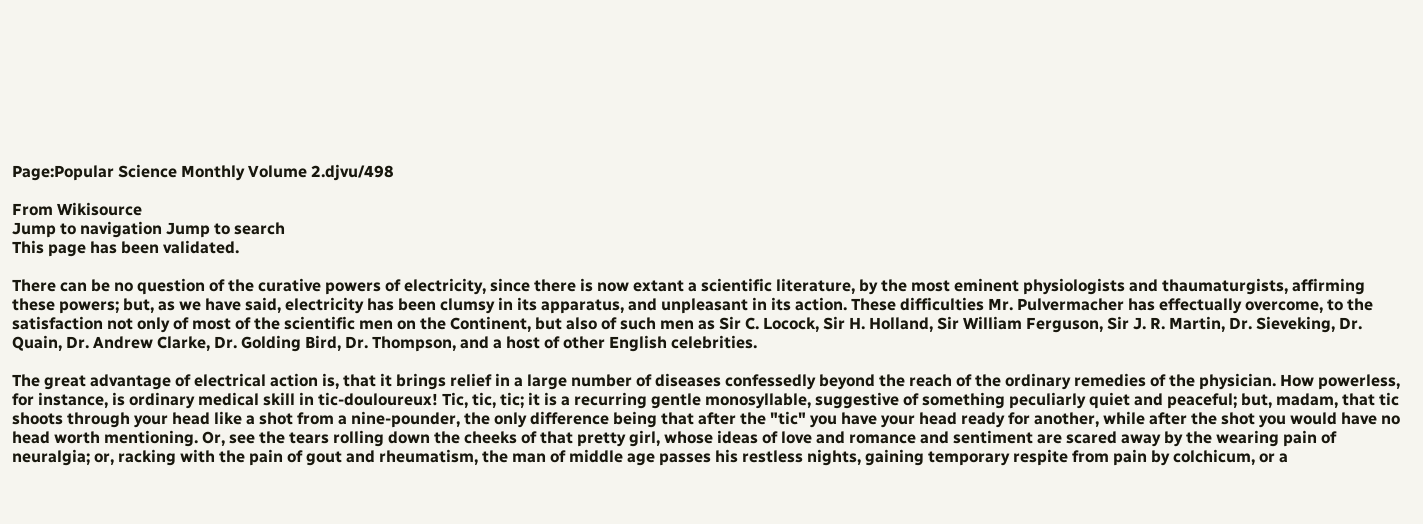Page:Popular Science Monthly Volume 2.djvu/498

From Wikisource
Jump to navigation Jump to search
This page has been validated.

There can be no question of the curative powers of electricity, since there is now extant a scientific literature, by the most eminent physiologists and thaumaturgists, affirming these powers; but, as we have said, electricity has been clumsy in its apparatus, and unpleasant in its action. These difficulties Mr. Pulvermacher has effectually overcome, to the satisfaction not only of most of the scientific men on the Continent, but also of such men as Sir C. Locock, Sir H. Holland, Sir William Ferguson, Sir J. R. Martin, Dr. Sieveking, Dr. Quain, Dr. Andrew Clarke, Dr. Golding Bird, Dr. Thompson, and a host of other English celebrities.

The great advantage of electrical action is, that it brings relief in a large number of diseases confessedly beyond the reach of the ordinary remedies of the physician. How powerless, for instance, is ordinary medical skill in tic-douloureux! Tic, tic, tic; it is a recurring gentle monosyllable, suggestive of something peculiarly quiet and peaceful; but, madam, that tic shoots through your head like a shot from a nine-pounder, the only difference being that after the "tic" you have your head ready for another, while after the shot you would have no head worth mentioning. Or, see the tears rolling down the cheeks of that pretty girl, whose ideas of love and romance and sentiment are scared away by the wearing pain of neuralgia; or, racking with the pain of gout and rheumatism, the man of middle age passes his restless nights, gaining temporary respite from pain by colchicum, or a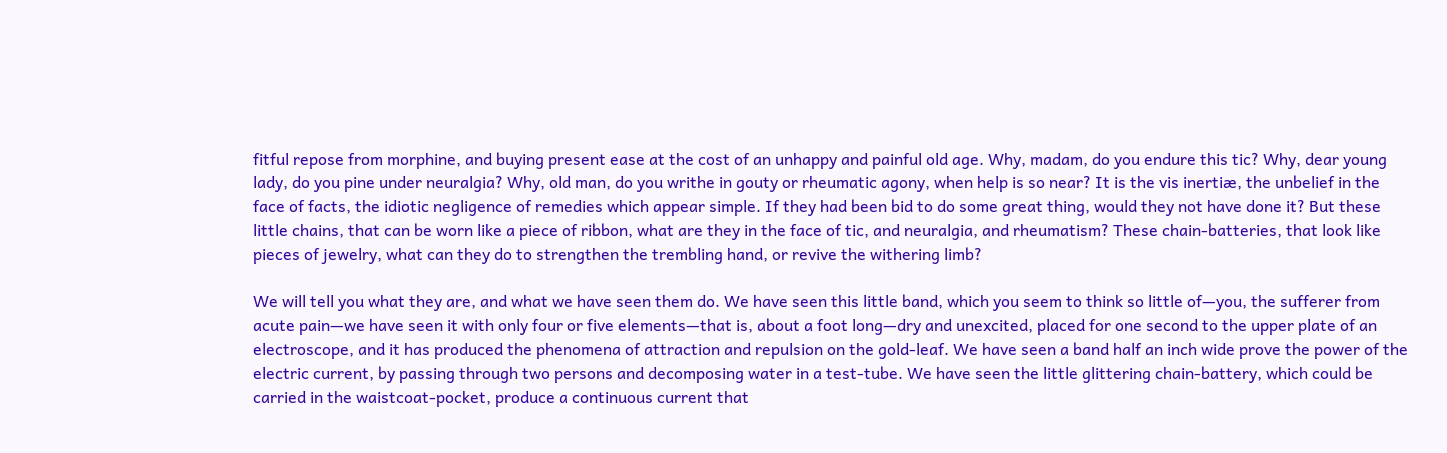fitful repose from morphine, and buying present ease at the cost of an unhappy and painful old age. Why, madam, do you endure this tic? Why, dear young lady, do you pine under neuralgia? Why, old man, do you writhe in gouty or rheumatic agony, when help is so near? It is the vis inertiæ, the unbelief in the face of facts, the idiotic negligence of remedies which appear simple. If they had been bid to do some great thing, would they not have done it? But these little chains, that can be worn like a piece of ribbon, what are they in the face of tic, and neuralgia, and rheumatism? These chain-batteries, that look like pieces of jewelry, what can they do to strengthen the trembling hand, or revive the withering limb?

We will tell you what they are, and what we have seen them do. We have seen this little band, which you seem to think so little of—you, the sufferer from acute pain—we have seen it with only four or five elements—that is, about a foot long—dry and unexcited, placed for one second to the upper plate of an electroscope, and it has produced the phenomena of attraction and repulsion on the gold-leaf. We have seen a band half an inch wide prove the power of the electric current, by passing through two persons and decomposing water in a test-tube. We have seen the little glittering chain-battery, which could be carried in the waistcoat-pocket, produce a continuous current that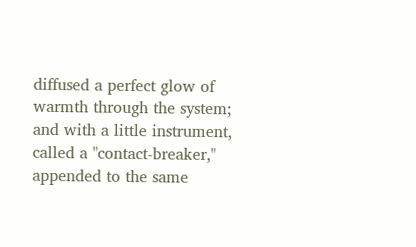diffused a perfect glow of warmth through the system; and with a little instrument, called a "contact-breaker," appended to the same